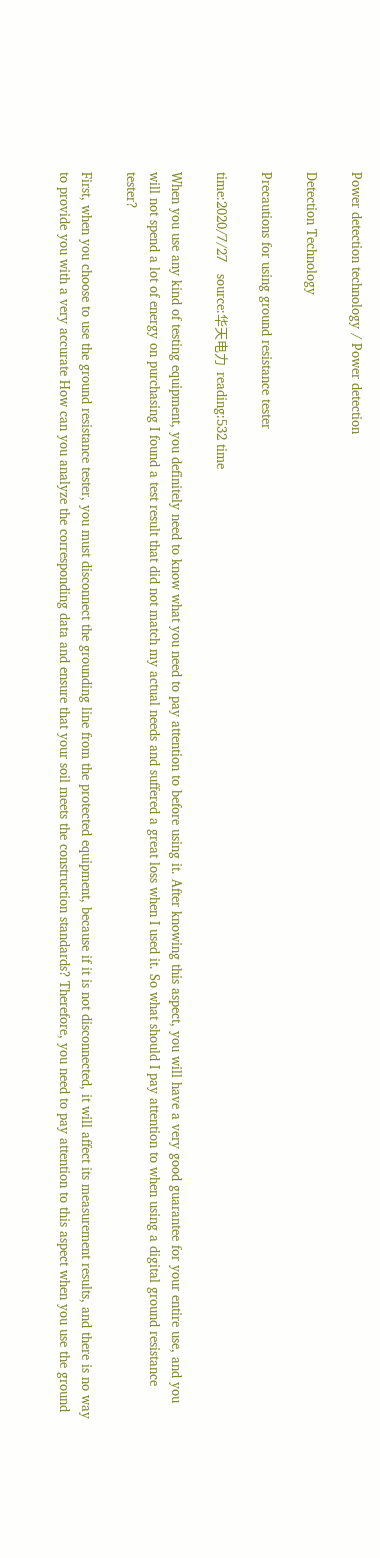Power detection technology / Power detection

Detection Technology

Precautions for using ground resistance tester

time:2020/7/27   source:华天电力  reading:532 time

When you use any kind of testing equipment, you definitely need to know what you need to pay attention to before using it. After knowing this aspect, you will have a very good guarantee for your entire use, and you will not spend a lot of energy on purchasing I found a test result that did not match my actual needs and suffered a great loss when I used it. So what should I pay attention to when using a digital ground resistance tester?

First, when you choose to use the ground resistance tester, you must disconnect the grounding line from the protected equipment, because if it is not disconnected, it will affect its measurement results, and there is no way to provide you with a very accurate How can you analyze the corresponding data and ensure that your soil meets the construction standards? Therefore, you need to pay attention to this aspect when you use the ground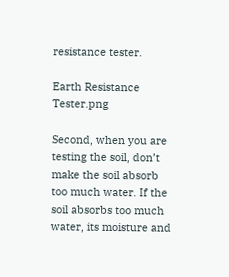resistance tester.

Earth Resistance Tester.png

Second, when you are testing the soil, don’t make the soil absorb too much water. If the soil absorbs too much water, its moisture and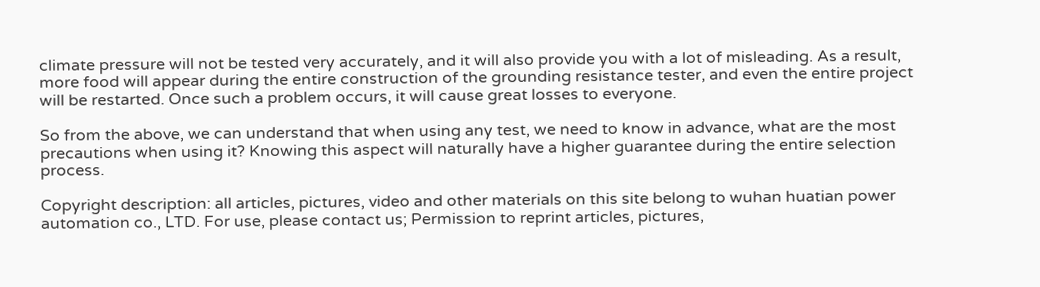climate pressure will not be tested very accurately, and it will also provide you with a lot of misleading. As a result, more food will appear during the entire construction of the grounding resistance tester, and even the entire project will be restarted. Once such a problem occurs, it will cause great losses to everyone.

So from the above, we can understand that when using any test, we need to know in advance, what are the most precautions when using it? Knowing this aspect will naturally have a higher guarantee during the entire selection process.

Copyright description: all articles, pictures, video and other materials on this site belong to wuhan huatian power automation co., LTD. For use, please contact us; Permission to reprint articles, pictures,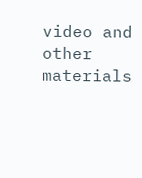video and other materials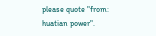please quote "from: huatian power".